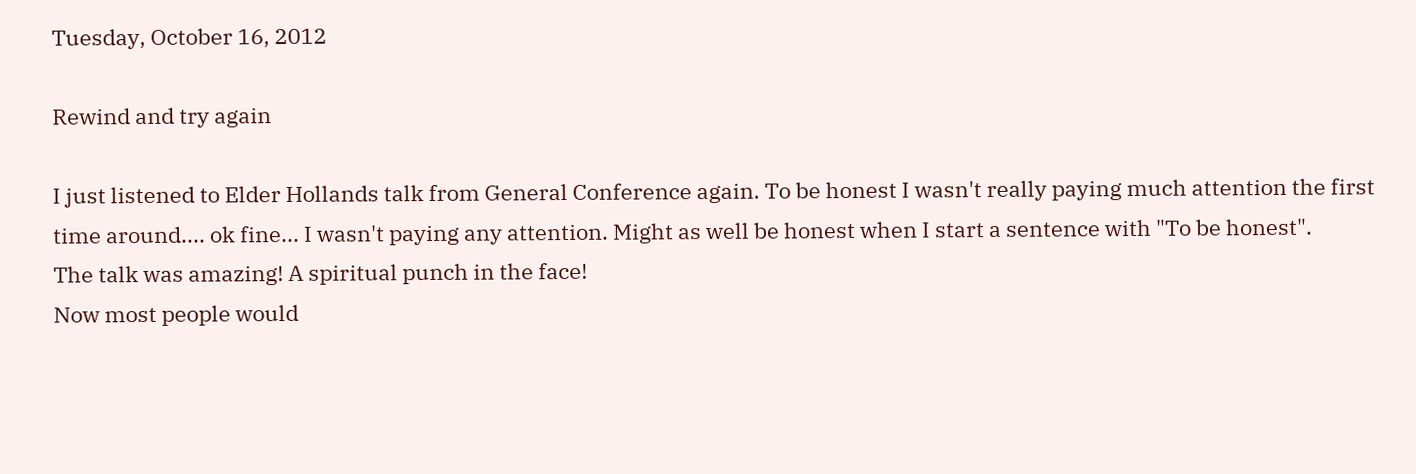Tuesday, October 16, 2012

Rewind and try again

I just listened to Elder Hollands talk from General Conference again. To be honest I wasn't really paying much attention the first time around.... ok fine... I wasn't paying any attention. Might as well be honest when I start a sentence with "To be honest".
The talk was amazing! A spiritual punch in the face!
Now most people would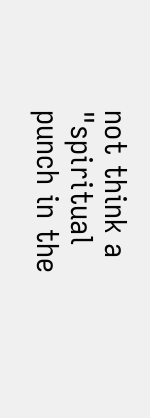not think a "spiritual punch in the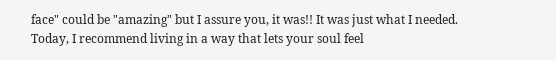face" could be "amazing" but I assure you, it was!! It was just what I needed.
Today, I recommend living in a way that lets your soul feel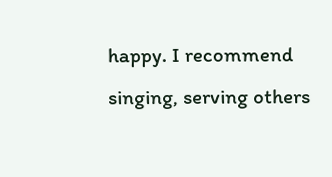happy. I recommend singing, serving others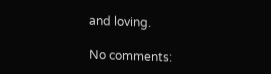and loving.

No comments: